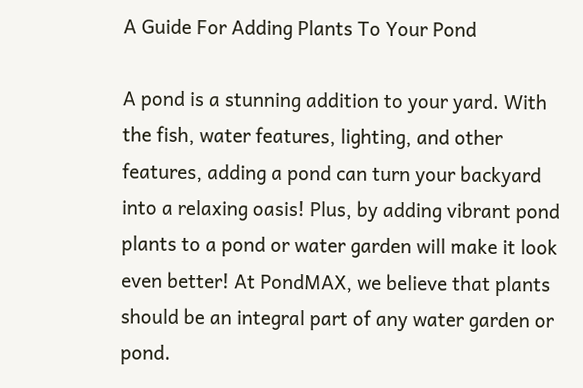A Guide For Adding Plants To Your Pond

A pond is a stunning addition to your yard. With the fish, water features, lighting, and other features, adding a pond can turn your backyard into a relaxing oasis! Plus, by adding vibrant pond plants to a pond or water garden will make it look even better! At PondMAX, we believe that plants should be an integral part of any water garden or pond.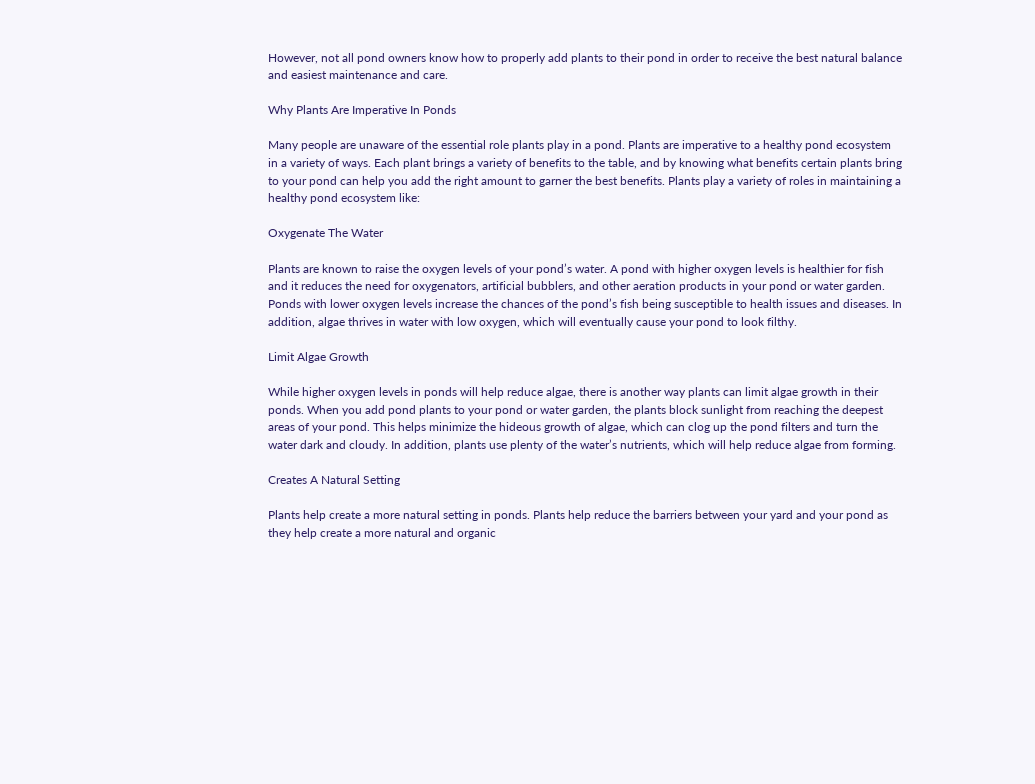However, not all pond owners know how to properly add plants to their pond in order to receive the best natural balance and easiest maintenance and care.

Why Plants Are Imperative In Ponds

Many people are unaware of the essential role plants play in a pond. Plants are imperative to a healthy pond ecosystem in a variety of ways. Each plant brings a variety of benefits to the table, and by knowing what benefits certain plants bring to your pond can help you add the right amount to garner the best benefits. Plants play a variety of roles in maintaining a healthy pond ecosystem like:

Oxygenate The Water

Plants are known to raise the oxygen levels of your pond’s water. A pond with higher oxygen levels is healthier for fish and it reduces the need for oxygenators, artificial bubblers, and other aeration products in your pond or water garden. Ponds with lower oxygen levels increase the chances of the pond’s fish being susceptible to health issues and diseases. In addition, algae thrives in water with low oxygen, which will eventually cause your pond to look filthy.

Limit Algae Growth

While higher oxygen levels in ponds will help reduce algae, there is another way plants can limit algae growth in their ponds. When you add pond plants to your pond or water garden, the plants block sunlight from reaching the deepest areas of your pond. This helps minimize the hideous growth of algae, which can clog up the pond filters and turn the water dark and cloudy. In addition, plants use plenty of the water’s nutrients, which will help reduce algae from forming.

Creates A Natural Setting

Plants help create a more natural setting in ponds. Plants help reduce the barriers between your yard and your pond as they help create a more natural and organic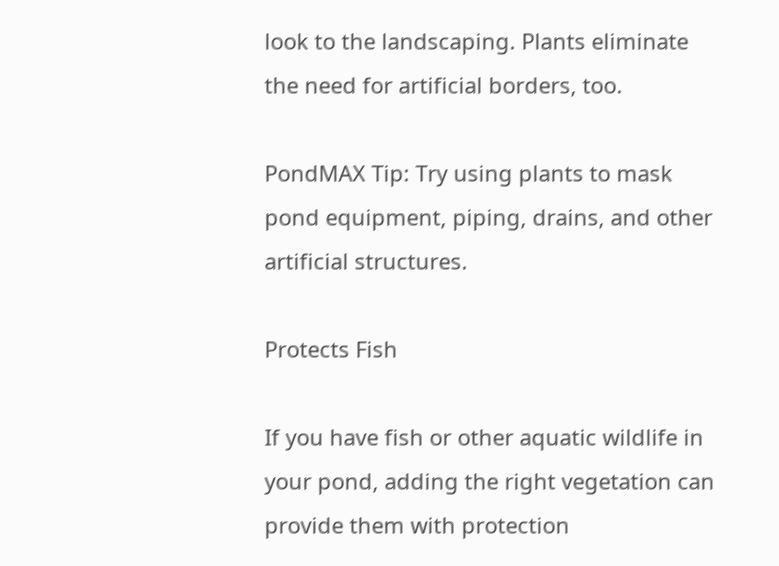look to the landscaping. Plants eliminate the need for artificial borders, too.

PondMAX Tip: Try using plants to mask pond equipment, piping, drains, and other artificial structures.

Protects Fish

If you have fish or other aquatic wildlife in your pond, adding the right vegetation can provide them with protection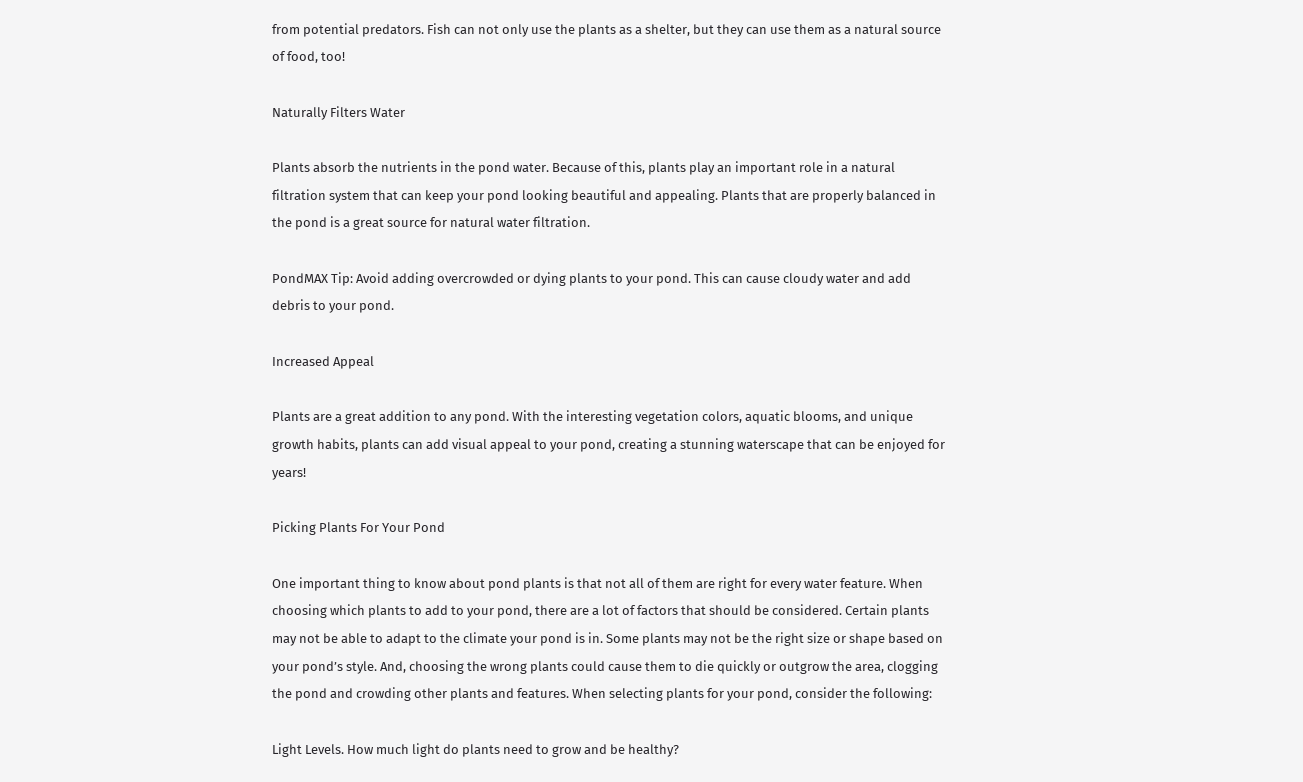from potential predators. Fish can not only use the plants as a shelter, but they can use them as a natural source of food, too!

Naturally Filters Water

Plants absorb the nutrients in the pond water. Because of this, plants play an important role in a natural filtration system that can keep your pond looking beautiful and appealing. Plants that are properly balanced in the pond is a great source for natural water filtration.

PondMAX Tip: Avoid adding overcrowded or dying plants to your pond. This can cause cloudy water and add debris to your pond.

Increased Appeal

Plants are a great addition to any pond. With the interesting vegetation colors, aquatic blooms, and unique growth habits, plants can add visual appeal to your pond, creating a stunning waterscape that can be enjoyed for years!

Picking Plants For Your Pond

One important thing to know about pond plants is that not all of them are right for every water feature. When choosing which plants to add to your pond, there are a lot of factors that should be considered. Certain plants may not be able to adapt to the climate your pond is in. Some plants may not be the right size or shape based on your pond’s style. And, choosing the wrong plants could cause them to die quickly or outgrow the area, clogging the pond and crowding other plants and features. When selecting plants for your pond, consider the following:

Light Levels. How much light do plants need to grow and be healthy?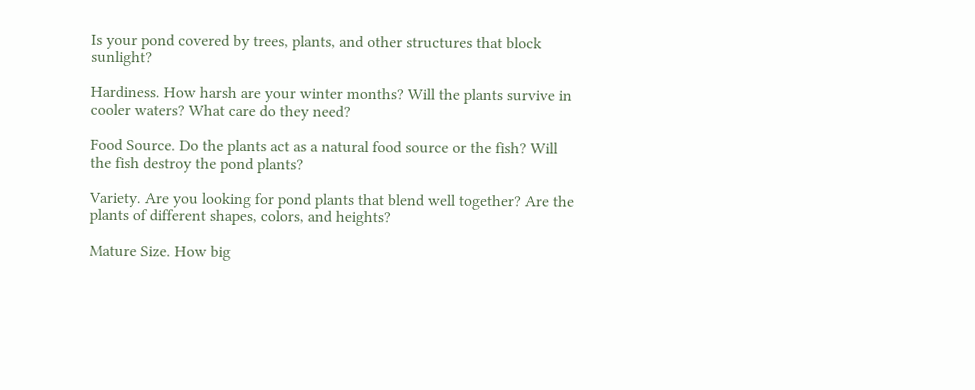Is your pond covered by trees, plants, and other structures that block sunlight?

Hardiness. How harsh are your winter months? Will the plants survive in cooler waters? What care do they need?

Food Source. Do the plants act as a natural food source or the fish? Will the fish destroy the pond plants?

Variety. Are you looking for pond plants that blend well together? Are the plants of different shapes, colors, and heights?

Mature Size. How big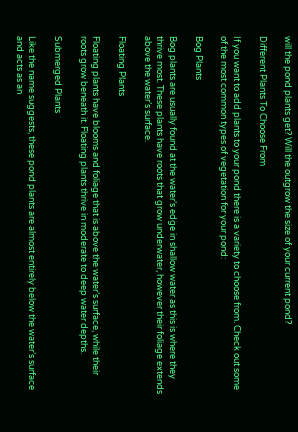will the pond plants get? Will the outgrow the size of your current pond?

Different Plants To Choose From

If you want to add plants to your pond there is a variety to choose from. Check out some of the most common types of vegetation for your pond:

Bog Plants

Bog plants are usually found at the water’s edge in shallow water as this is where they thrive most. These plants have roots that grow underwater, however their foliage extends above the water’s surface.

Floating Plants

Floating plants have blooms and foliage that is above the water’s surface, while their roots grow beneath it. Floating plants thrive in moderate to deep water depths.

Submerged Plants

Like the name suggests, these pond plants are almost entirely below the water’s surface and acts as an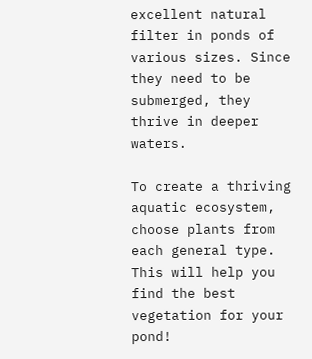excellent natural filter in ponds of various sizes. Since they need to be submerged, they thrive in deeper waters.

To create a thriving aquatic ecosystem, choose plants from each general type. This will help you find the best vegetation for your pond!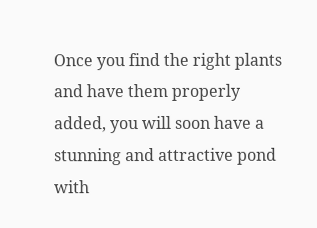Once you find the right plants and have them properly added, you will soon have a stunning and attractive pond with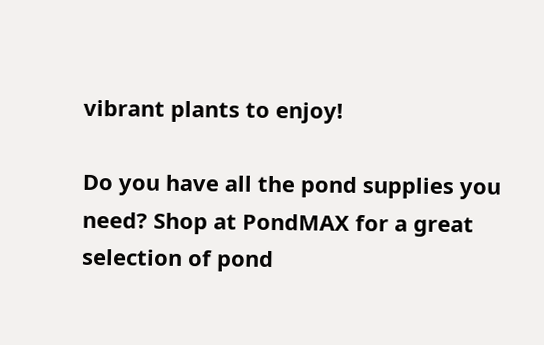vibrant plants to enjoy!

Do you have all the pond supplies you need? Shop at PondMAX for a great selection of pond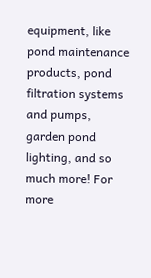equipment, like pond maintenance products, pond filtration systems and pumps, garden pond lighting, and so much more! For more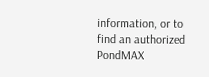information, or to find an authorized PondMAX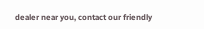dealer near you, contact our friendly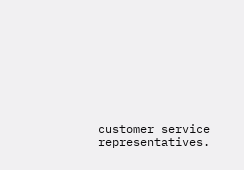customer service representatives.